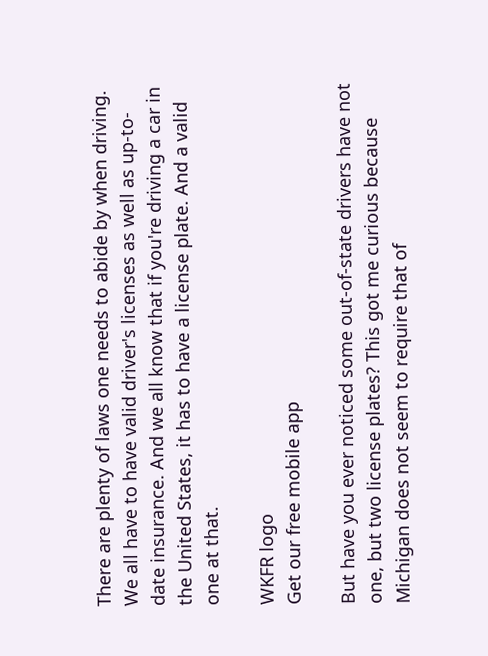There are plenty of laws one needs to abide by when driving. We all have to have valid driver's licenses as well as up-to-date insurance. And we all know that if you're driving a car in the United States, it has to have a license plate. And a valid one at that.

WKFR logo
Get our free mobile app

But have you ever noticed some out-of-state drivers have not one, but two license plates? This got me curious because Michigan does not seem to require that of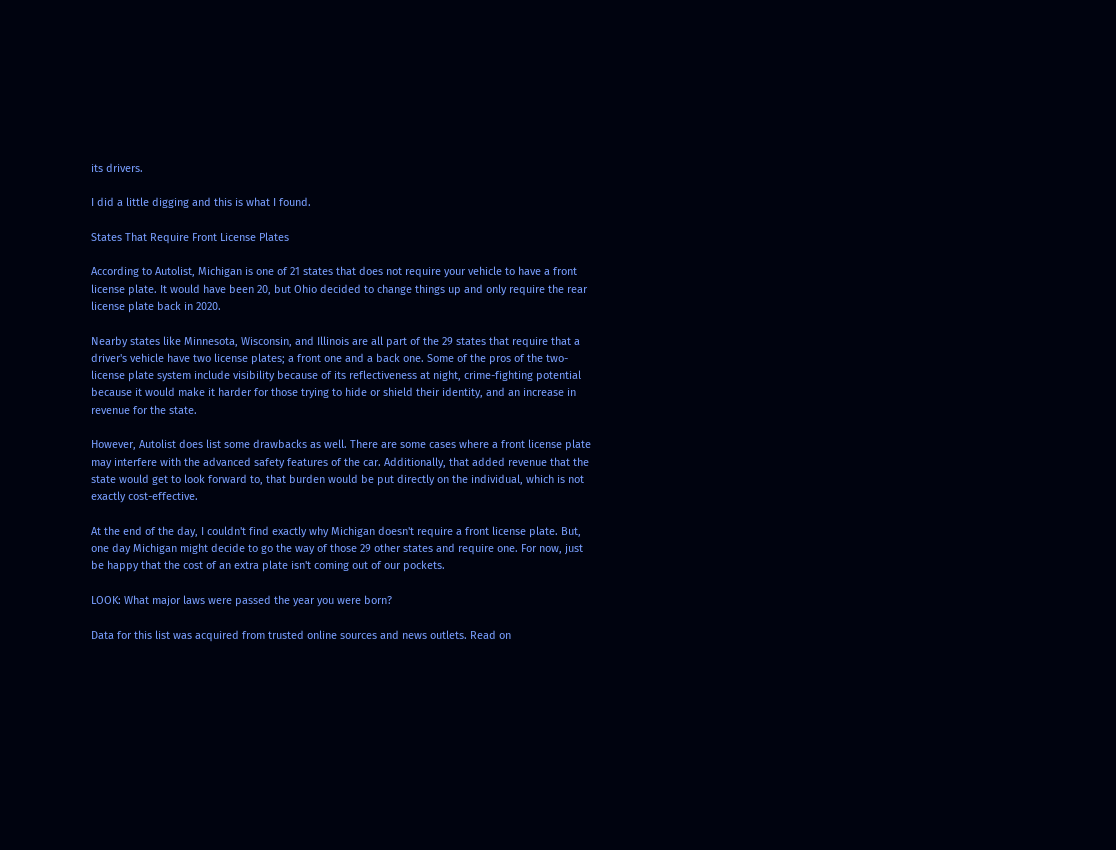its drivers.

I did a little digging and this is what I found.

States That Require Front License Plates

According to Autolist, Michigan is one of 21 states that does not require your vehicle to have a front license plate. It would have been 20, but Ohio decided to change things up and only require the rear license plate back in 2020.

Nearby states like Minnesota, Wisconsin, and Illinois are all part of the 29 states that require that a driver's vehicle have two license plates; a front one and a back one. Some of the pros of the two-license plate system include visibility because of its reflectiveness at night, crime-fighting potential because it would make it harder for those trying to hide or shield their identity, and an increase in revenue for the state.

However, Autolist does list some drawbacks as well. There are some cases where a front license plate may interfere with the advanced safety features of the car. Additionally, that added revenue that the state would get to look forward to, that burden would be put directly on the individual, which is not exactly cost-effective.

At the end of the day, I couldn't find exactly why Michigan doesn't require a front license plate. But, one day Michigan might decide to go the way of those 29 other states and require one. For now, just be happy that the cost of an extra plate isn't coming out of our pockets.

LOOK: What major laws were passed the year you were born?

Data for this list was acquired from trusted online sources and news outlets. Read on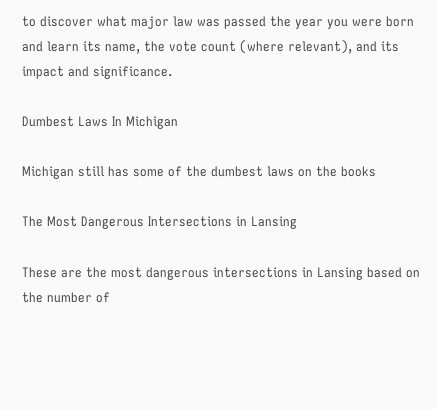to discover what major law was passed the year you were born and learn its name, the vote count (where relevant), and its impact and significance.

Dumbest Laws In Michigan

Michigan still has some of the dumbest laws on the books

The Most Dangerous Intersections in Lansing

These are the most dangerous intersections in Lansing based on the number of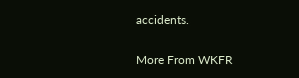accidents.

More From WKFR